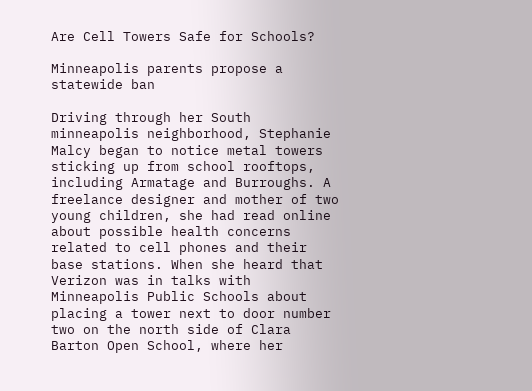Are Cell Towers Safe for Schools?

Minneapolis parents propose a statewide ban

Driving through her South minneapolis neighborhood, Stephanie Malcy began to notice metal towers sticking up from school rooftops, including Armatage and Burroughs. A freelance designer and mother of two young children, she had read online about possible health concerns related to cell phones and their base stations. When she heard that Verizon was in talks with Minneapolis Public Schools about placing a tower next to door number two on the north side of Clara Barton Open School, where her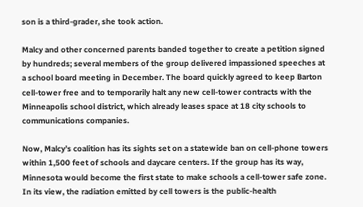son is a third-grader, she took action.

Malcy and other concerned parents banded together to create a petition signed by hundreds; several members of the group delivered impassioned speeches at a school board meeting in December. The board quickly agreed to keep Barton cell-tower free and to temporarily halt any new cell-tower contracts with the Minneapolis school district, which already leases space at 18 city schools to communications companies.

Now, Malcy’s coalition has its sights set on a statewide ban on cell-phone towers within 1,500 feet of schools and daycare centers. If the group has its way, Minnesota would become the first state to make schools a cell-tower safe zone. In its view, the radiation emitted by cell towers is the public-health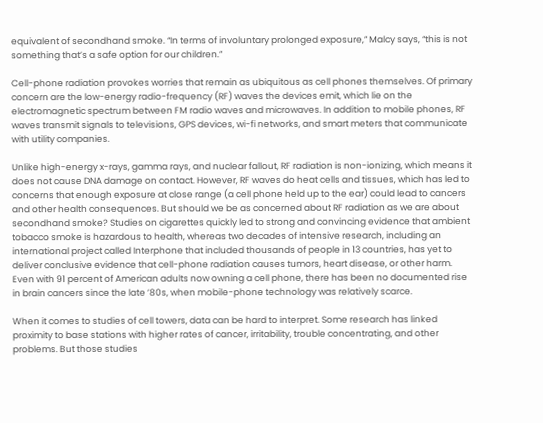equivalent of secondhand smoke. “In terms of involuntary prolonged exposure,” Malcy says, “this is not something that’s a safe option for our children.”

Cell-phone radiation provokes worries that remain as ubiquitous as cell phones themselves. Of primary concern are the low-energy radio-frequency (RF) waves the devices emit, which lie on the electromagnetic spectrum between FM radio waves and microwaves. In addition to mobile phones, RF waves transmit signals to televisions, GPS devices, wi-fi networks, and smart meters that communicate with utility companies.

Unlike high-energy x-rays, gamma rays, and nuclear fallout, RF radiation is non-ionizing, which means it does not cause DNA damage on contact. However, RF waves do heat cells and tissues, which has led to concerns that enough exposure at close range (a cell phone held up to the ear) could lead to cancers and other health consequences. But should we be as concerned about RF radiation as we are about secondhand smoke? Studies on cigarettes quickly led to strong and convincing evidence that ambient tobacco smoke is hazardous to health, whereas two decades of intensive research, including an international project called Interphone that included thousands of people in 13 countries, has yet to deliver conclusive evidence that cell-phone radiation causes tumors, heart disease, or other harm. Even with 91 percent of American adults now owning a cell phone, there has been no documented rise in brain cancers since the late ’80s, when mobile-phone technology was relatively scarce.

When it comes to studies of cell towers, data can be hard to interpret. Some research has linked proximity to base stations with higher rates of cancer, irritability, trouble concentrating, and other problems. But those studies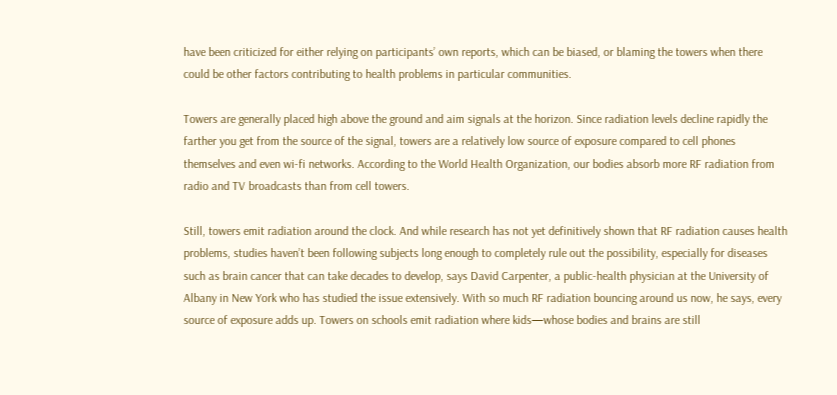have been criticized for either relying on participants’ own reports, which can be biased, or blaming the towers when there could be other factors contributing to health problems in particular communities.

Towers are generally placed high above the ground and aim signals at the horizon. Since radiation levels decline rapidly the farther you get from the source of the signal, towers are a relatively low source of exposure compared to cell phones themselves and even wi-fi networks. According to the World Health Organization, our bodies absorb more RF radiation from radio and TV broadcasts than from cell towers.

Still, towers emit radiation around the clock. And while research has not yet definitively shown that RF radiation causes health problems, studies haven’t been following subjects long enough to completely rule out the possibility, especially for diseases such as brain cancer that can take decades to develop, says David Carpenter, a public-health physician at the University of Albany in New York who has studied the issue extensively. With so much RF radiation bouncing around us now, he says, every source of exposure adds up. Towers on schools emit radiation where kids—whose bodies and brains are still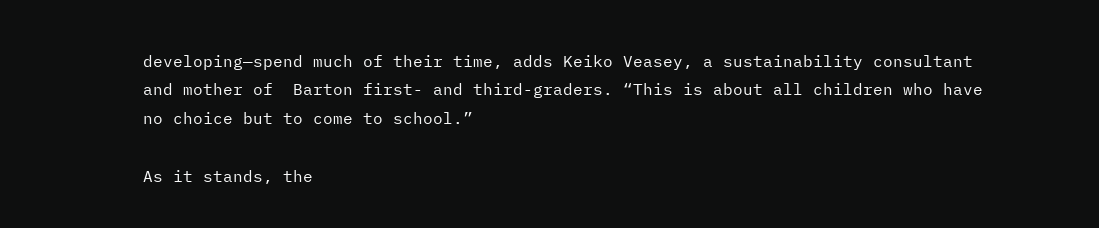developing—spend much of their time, adds Keiko Veasey, a sustainability consultant and mother of  Barton first- and third-graders. “This is about all children who have no choice but to come to school.”

As it stands, the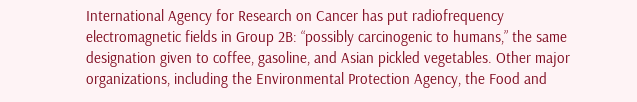International Agency for Research on Cancer has put radiofrequency electromagnetic fields in Group 2B: “possibly carcinogenic to humans,” the same designation given to coffee, gasoline, and Asian pickled vegetables. Other major organizations, including the Environmental Protection Agency, the Food and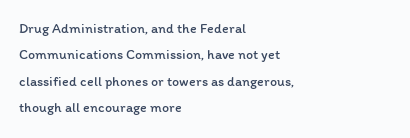Drug Administration, and the Federal Communications Commission, have not yet classified cell phones or towers as dangerous, though all encourage more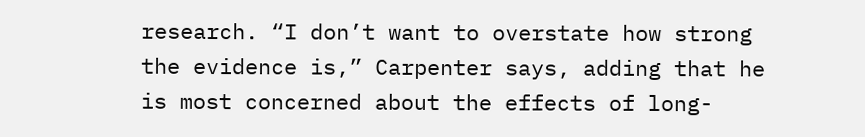research. “I don’t want to overstate how strong the evidence is,” Carpenter says, adding that he is most concerned about the effects of long-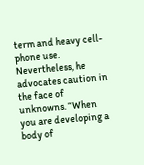term and heavy cell-phone use. Nevertheless, he advocates caution in the face of unknowns. “When you are developing a body of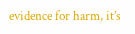evidence for harm, it’s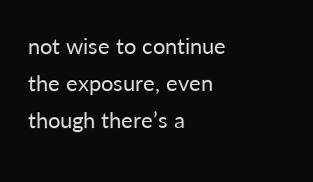not wise to continue the exposure, even though there’s a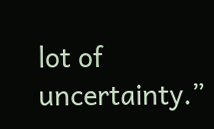lot of uncertainty.”